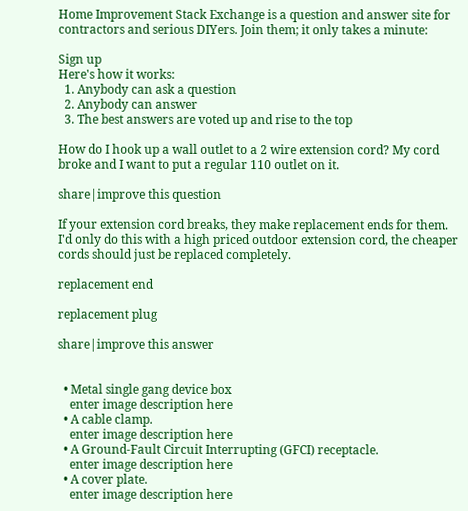Home Improvement Stack Exchange is a question and answer site for contractors and serious DIYers. Join them; it only takes a minute:

Sign up
Here's how it works:
  1. Anybody can ask a question
  2. Anybody can answer
  3. The best answers are voted up and rise to the top

How do I hook up a wall outlet to a 2 wire extension cord? My cord broke and I want to put a regular 110 outlet on it.

share|improve this question

If your extension cord breaks, they make replacement ends for them. I'd only do this with a high priced outdoor extension cord, the cheaper cords should just be replaced completely.

replacement end

replacement plug

share|improve this answer


  • Metal single gang device box
    enter image description here
  • A cable clamp.
    enter image description here
  • A Ground-Fault Circuit Interrupting (GFCI) receptacle.
    enter image description here
  • A cover plate.
    enter image description here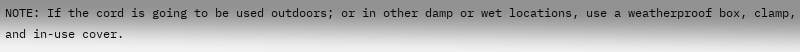NOTE: If the cord is going to be used outdoors; or in other damp or wet locations, use a weatherproof box, clamp, and in-use cover.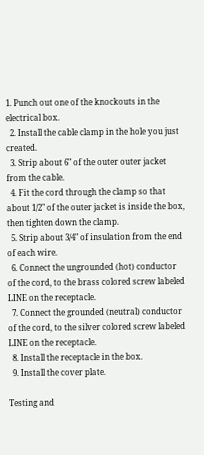1. Punch out one of the knockouts in the electrical box.
  2. Install the cable clamp in the hole you just created.
  3. Strip about 6" of the outer outer jacket from the cable.
  4. Fit the cord through the clamp so that about 1/2" of the outer jacket is inside the box, then tighten down the clamp.
  5. Strip about 3/4" of insulation from the end of each wire.
  6. Connect the ungrounded (hot) conductor of the cord, to the brass colored screw labeled LINE on the receptacle.
  7. Connect the grounded (neutral) conductor of the cord, to the silver colored screw labeled LINE on the receptacle.
  8. Install the receptacle in the box.
  9. Install the cover plate.

Testing and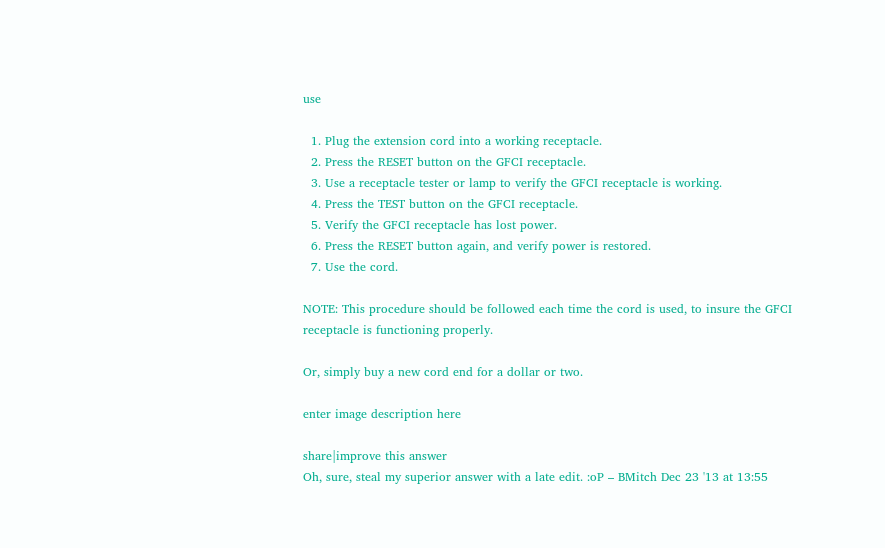use

  1. Plug the extension cord into a working receptacle.
  2. Press the RESET button on the GFCI receptacle.
  3. Use a receptacle tester or lamp to verify the GFCI receptacle is working.
  4. Press the TEST button on the GFCI receptacle.
  5. Verify the GFCI receptacle has lost power.
  6. Press the RESET button again, and verify power is restored.
  7. Use the cord.

NOTE: This procedure should be followed each time the cord is used, to insure the GFCI receptacle is functioning properly.

Or, simply buy a new cord end for a dollar or two.

enter image description here

share|improve this answer
Oh, sure, steal my superior answer with a late edit. :oP – BMitch Dec 23 '13 at 13:55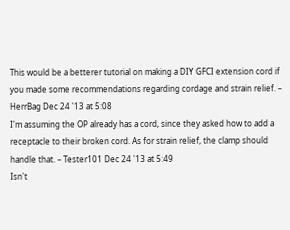This would be a betterer tutorial on making a DIY GFCI extension cord if you made some recommendations regarding cordage and strain relief. – HerrBag Dec 24 '13 at 5:08
I'm assuming the OP already has a cord, since they asked how to add a receptacle to their broken cord. As for strain relief, the clamp should handle that. – Tester101 Dec 24 '13 at 5:49
Isn't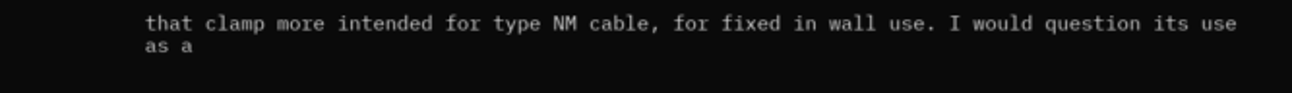that clamp more intended for type NM cable, for fixed in wall use. I would question its use as a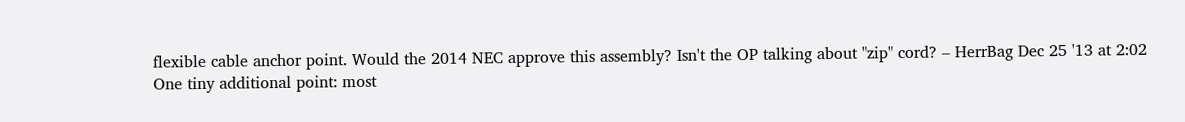flexible cable anchor point. Would the 2014 NEC approve this assembly? Isn't the OP talking about "zip" cord? – HerrBag Dec 25 '13 at 2:02
One tiny additional point: most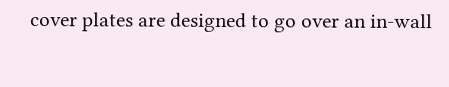cover plates are designed to go over an in-wall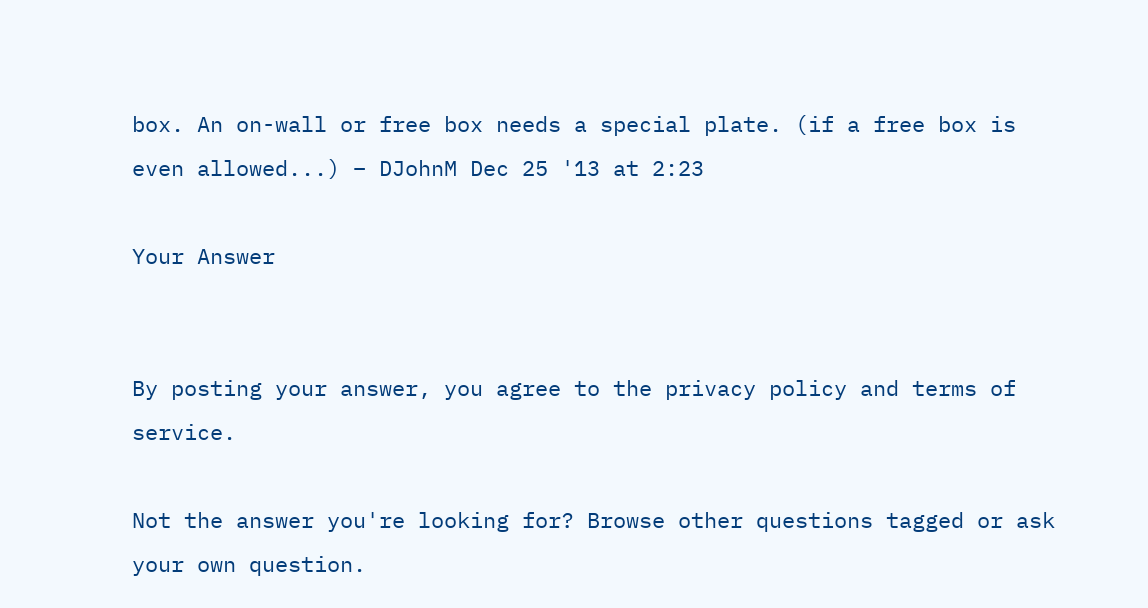box. An on-wall or free box needs a special plate. (if a free box is even allowed...) – DJohnM Dec 25 '13 at 2:23

Your Answer


By posting your answer, you agree to the privacy policy and terms of service.

Not the answer you're looking for? Browse other questions tagged or ask your own question.